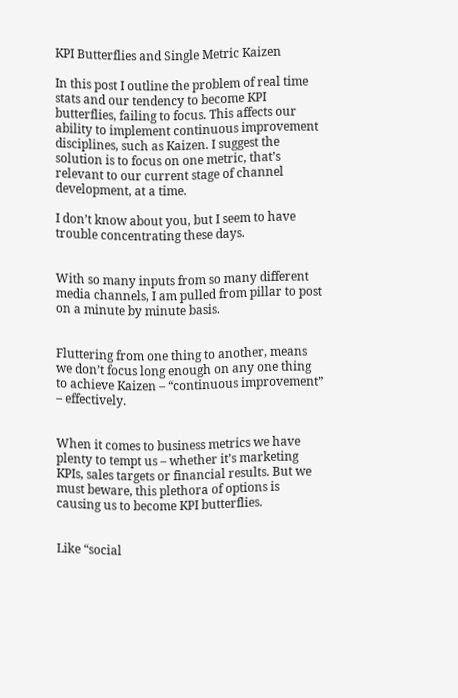KPI Butterflies and Single Metric Kaizen

In this post I outline the problem of real time stats and our tendency to become KPI butterflies, failing to focus. This affects our ability to implement continuous improvement disciplines, such as Kaizen. I suggest the solution is to focus on one metric, that’s relevant to our current stage of channel development, at a time.

I don’t know about you, but I seem to have trouble concentrating these days.


With so many inputs from so many different media channels, I am pulled from pillar to post on a minute by minute basis.


Fluttering from one thing to another, means we don’t focus long enough on any one thing to achieve Kaizen – “continuous improvement” – effectively.


When it comes to business metrics we have plenty to tempt us – whether it’s marketing KPIs, sales targets or financial results. But we must beware, this plethora of options is causing us to become KPI butterflies.


Like “social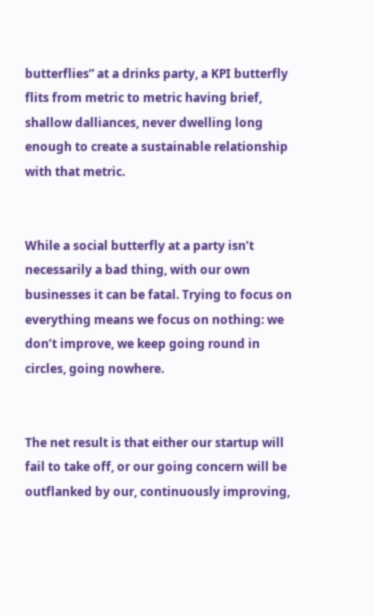butterflies” at a drinks party, a KPI butterfly flits from metric to metric having brief, shallow dalliances, never dwelling long enough to create a sustainable relationship with that metric.


While a social butterfly at a party isn’t necessarily a bad thing, with our own businesses it can be fatal. Trying to focus on everything means we focus on nothing: we don’t improve, we keep going round in circles, going nowhere.


The net result is that either our startup will fail to take off, or our going concern will be outflanked by our, continuously improving,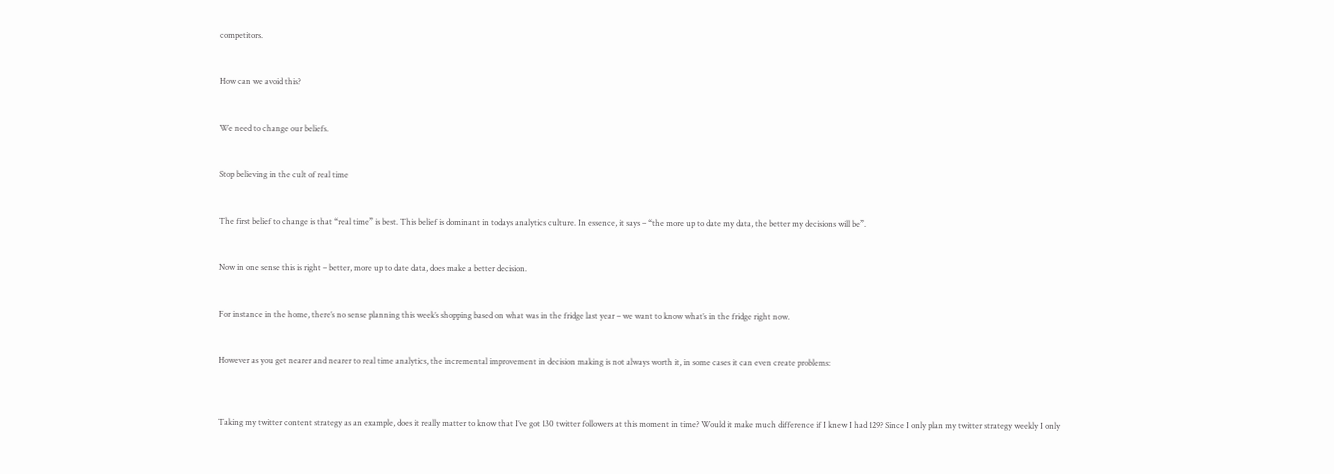competitors.


How can we avoid this?


We need to change our beliefs.


Stop believing in the cult of real time


The first belief to change is that “real time” is best. This belief is dominant in todays analytics culture. In essence, it says – “the more up to date my data, the better my decisions will be”.


Now in one sense this is right – better, more up to date data, does make a better decision.


For instance in the home, there’s no sense planning this week’s shopping based on what was in the fridge last year – we want to know what’s in the fridge right now.


However as you get nearer and nearer to real time analytics, the incremental improvement in decision making is not always worth it, in some cases it can even create problems:



Taking my twitter content strategy as an example, does it really matter to know that I’ve got 130 twitter followers at this moment in time? Would it make much difference if I knew I had 129? Since I only plan my twitter strategy weekly I only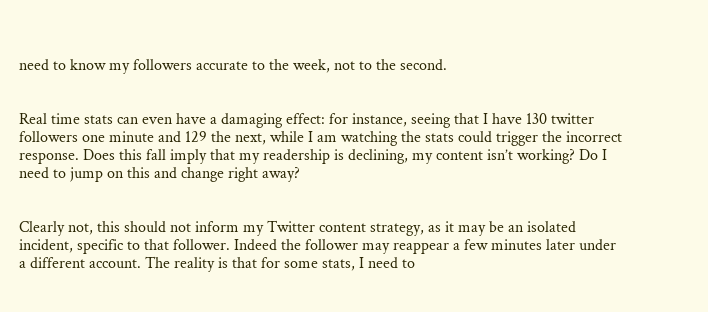need to know my followers accurate to the week, not to the second.


Real time stats can even have a damaging effect: for instance, seeing that I have 130 twitter followers one minute and 129 the next, while I am watching the stats could trigger the incorrect response. Does this fall imply that my readership is declining, my content isn’t working? Do I need to jump on this and change right away?


Clearly not, this should not inform my Twitter content strategy, as it may be an isolated incident, specific to that follower. Indeed the follower may reappear a few minutes later under a different account. The reality is that for some stats, I need to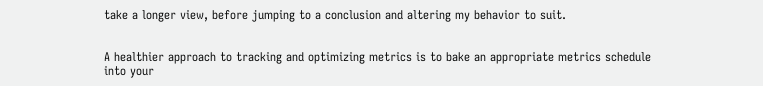take a longer view, before jumping to a conclusion and altering my behavior to suit.


A healthier approach to tracking and optimizing metrics is to bake an appropriate metrics schedule into your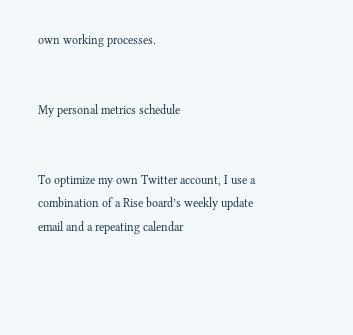own working processes.


My personal metrics schedule


To optimize my own Twitter account, I use a combination of a Rise board’s weekly update email and a repeating calendar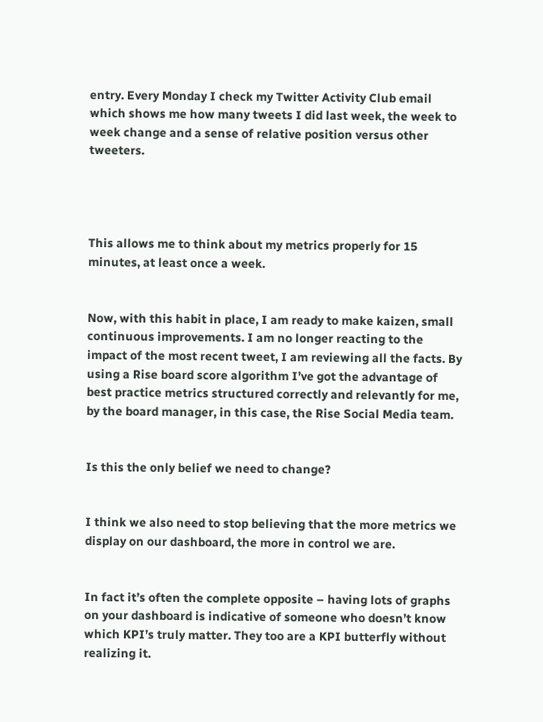entry. Every Monday I check my Twitter Activity Club email which shows me how many tweets I did last week, the week to week change and a sense of relative position versus other tweeters.




This allows me to think about my metrics properly for 15 minutes, at least once a week.


Now, with this habit in place, I am ready to make kaizen, small continuous improvements. I am no longer reacting to the impact of the most recent tweet, I am reviewing all the facts. By using a Rise board score algorithm I’ve got the advantage of best practice metrics structured correctly and relevantly for me, by the board manager, in this case, the Rise Social Media team.


Is this the only belief we need to change?


I think we also need to stop believing that the more metrics we display on our dashboard, the more in control we are.


In fact it’s often the complete opposite – having lots of graphs on your dashboard is indicative of someone who doesn’t know which KPI’s truly matter. They too are a KPI butterfly without realizing it.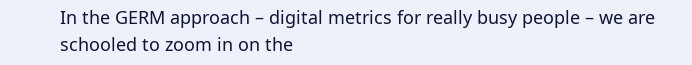In the GERM approach – digital metrics for really busy people – we are schooled to zoom in on the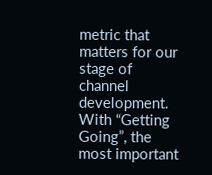metric that matters for our stage of channel development. With “Getting Going”, the most important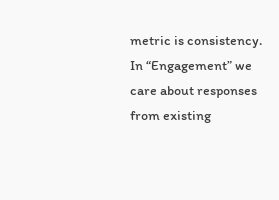metric is consistency. In “Engagement” we care about responses from existing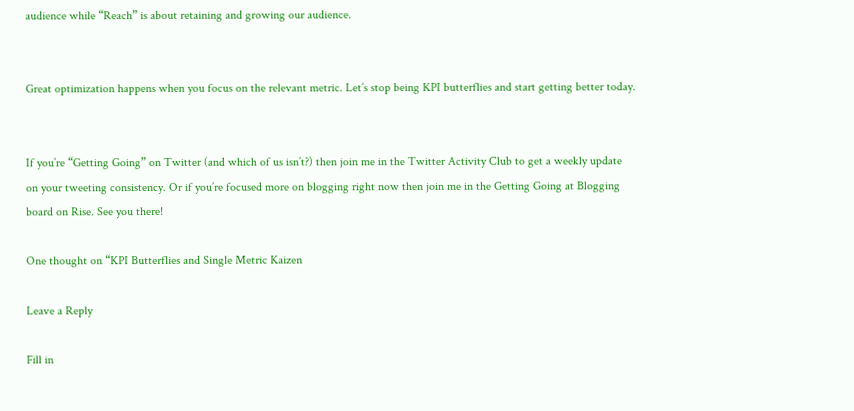audience while “Reach” is about retaining and growing our audience.


Great optimization happens when you focus on the relevant metric. Let’s stop being KPI butterflies and start getting better today.


If you’re “Getting Going” on Twitter (and which of us isn’t?) then join me in the Twitter Activity Club to get a weekly update on your tweeting consistency. Or if you’re focused more on blogging right now then join me in the Getting Going at Blogging board on Rise. See you there!

One thought on “KPI Butterflies and Single Metric Kaizen

Leave a Reply

Fill in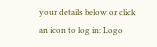your details below or click an icon to log in: Logo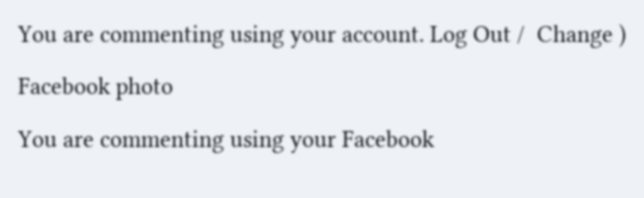You are commenting using your account. Log Out /  Change )

Facebook photo

You are commenting using your Facebook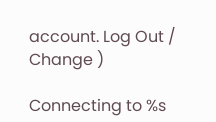account. Log Out /  Change )

Connecting to %s